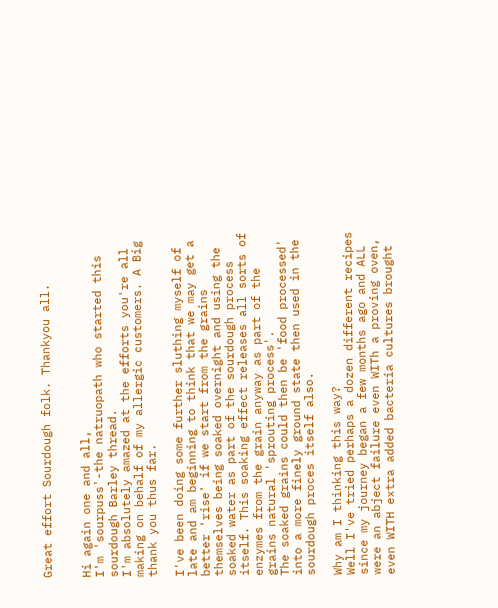Great effort Sourdough folk. Thankyou all.


Hi again one and all,
I'm 'sourpuss'-the natruopath who started this sourdough Barley thread.
I'm absolutely amazed at the efforts you're all making on behalf of my allergic customers. A Big thank you thus far.

I've been doing some further sluthing myself of late and am beginning to think that we may get a better 'rise' if we start from the grains themselves being soaked overnight and using the soaked water as part of the sourdough process itself. This soaking effect releases all sorts of enzymes from the grain anyway as part of the grains natural 'sprouting process'.
The soaked grains could then be 'food processed' into a more finely ground state then used in the sourdough proces itself also.

Why am I thinking this way?
Well I've tried perhaps a dozen different recipes since my journey began a few months ago and ALL were an abject failure even WITh a proving oven, even WITH extra added bacteria cultures brought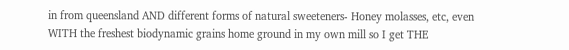in from queensland AND different forms of natural sweeteners- Honey molasses, etc, even WITH the freshest biodynamic grains home ground in my own mill so I get THE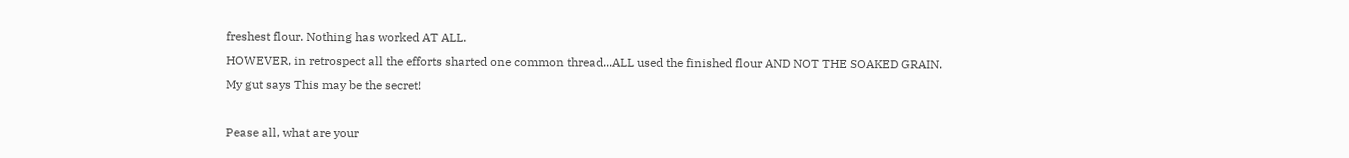freshest flour. Nothing has worked AT ALL.
HOWEVER, in retrospect all the efforts sharted one common thread...ALL used the finished flour AND NOT THE SOAKED GRAIN.
My gut says This may be the secret!

Pease all, what are your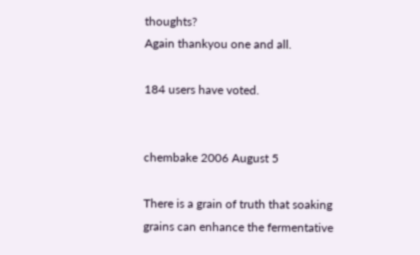thoughts?
Again thankyou one and all.

184 users have voted.


chembake 2006 August 5

There is a grain of truth that soaking grains can enhance the fermentative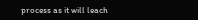process as it will leach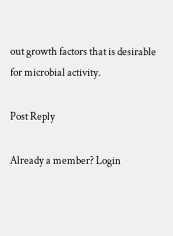out growth factors that is desirable for microbial activity.

Post Reply

Already a member? Login